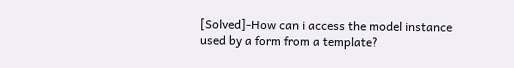[Solved]-How can i access the model instance used by a form from a template?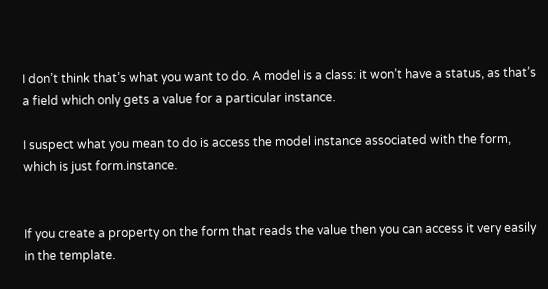I don’t think that’s what you want to do. A model is a class: it won’t have a status, as that’s a field which only gets a value for a particular instance.

I suspect what you mean to do is access the model instance associated with the form, which is just form.instance.


If you create a property on the form that reads the value then you can access it very easily in the template.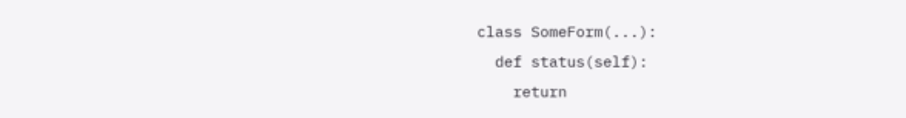class SomeForm(...):
  def status(self):
    return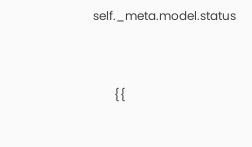self._meta.model.status


       {{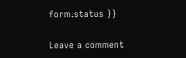form.status }}

Leave a comment